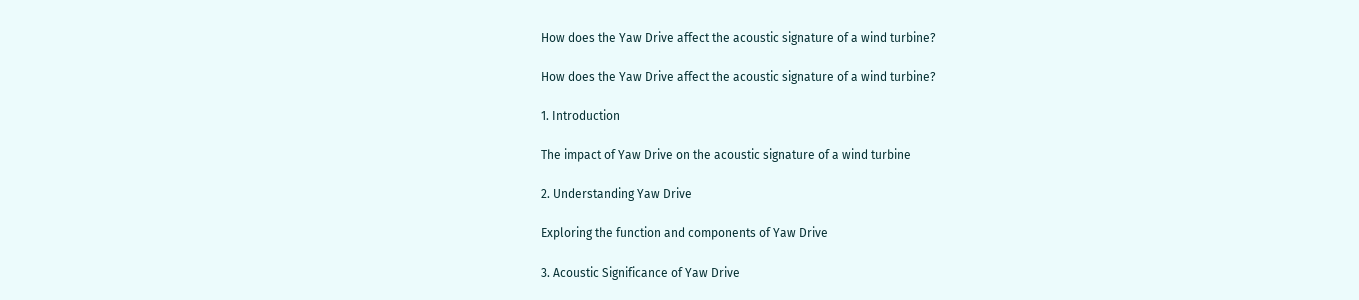How does the Yaw Drive affect the acoustic signature of a wind turbine?

How does the Yaw Drive affect the acoustic signature of a wind turbine?

1. Introduction

The impact of Yaw Drive on the acoustic signature of a wind turbine

2. Understanding Yaw Drive

Exploring the function and components of Yaw Drive

3. Acoustic Significance of Yaw Drive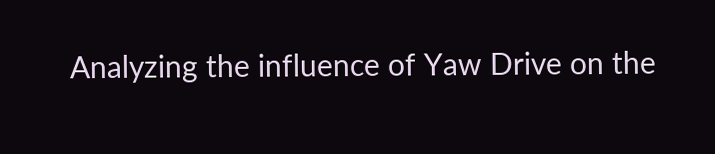Analyzing the influence of Yaw Drive on the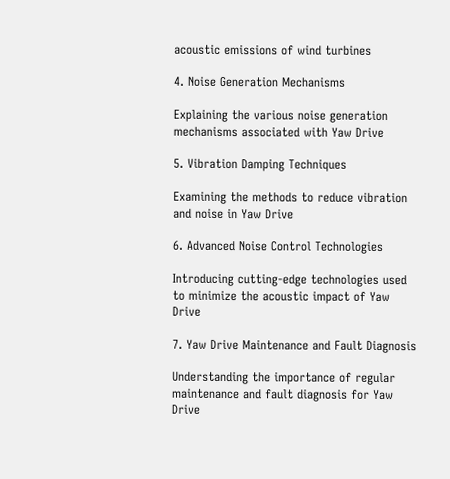acoustic emissions of wind turbines

4. Noise Generation Mechanisms

Explaining the various noise generation mechanisms associated with Yaw Drive

5. Vibration Damping Techniques

Examining the methods to reduce vibration and noise in Yaw Drive

6. Advanced Noise Control Technologies

Introducing cutting-edge technologies used to minimize the acoustic impact of Yaw Drive

7. Yaw Drive Maintenance and Fault Diagnosis

Understanding the importance of regular maintenance and fault diagnosis for Yaw Drive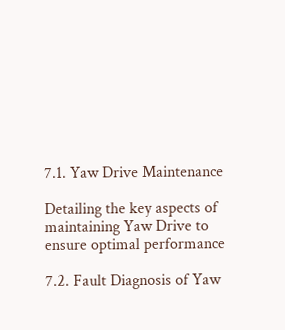7.1. Yaw Drive Maintenance

Detailing the key aspects of maintaining Yaw Drive to ensure optimal performance

7.2. Fault Diagnosis of Yaw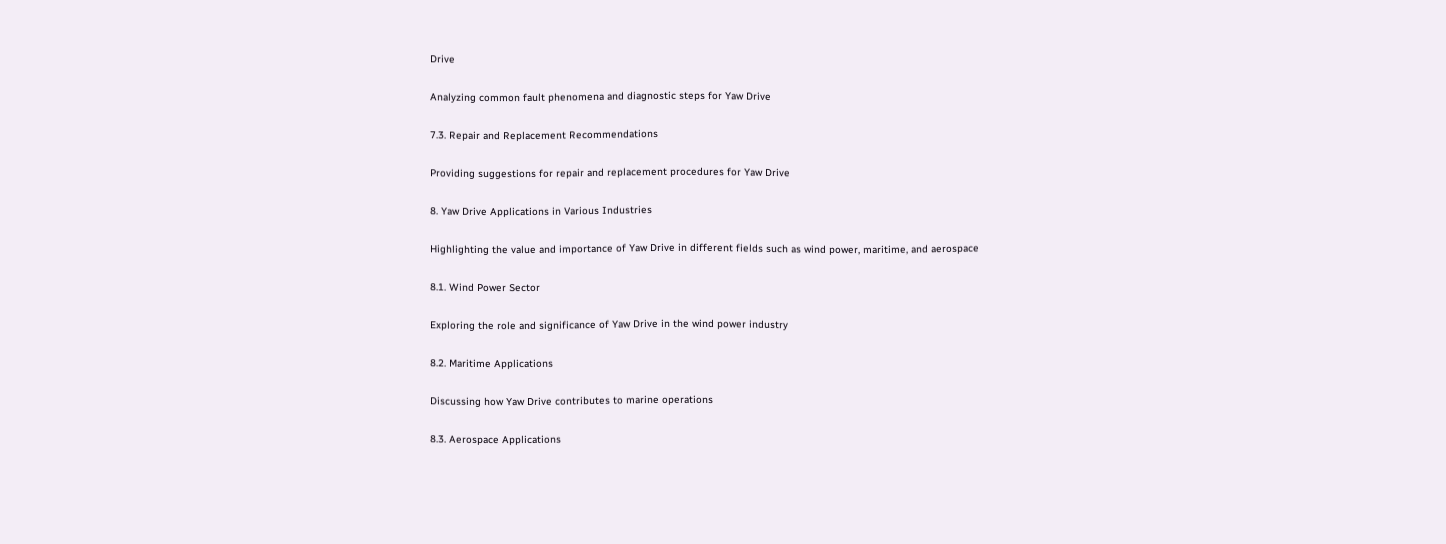Drive

Analyzing common fault phenomena and diagnostic steps for Yaw Drive

7.3. Repair and Replacement Recommendations

Providing suggestions for repair and replacement procedures for Yaw Drive

8. Yaw Drive Applications in Various Industries

Highlighting the value and importance of Yaw Drive in different fields such as wind power, maritime, and aerospace

8.1. Wind Power Sector

Exploring the role and significance of Yaw Drive in the wind power industry

8.2. Maritime Applications

Discussing how Yaw Drive contributes to marine operations

8.3. Aerospace Applications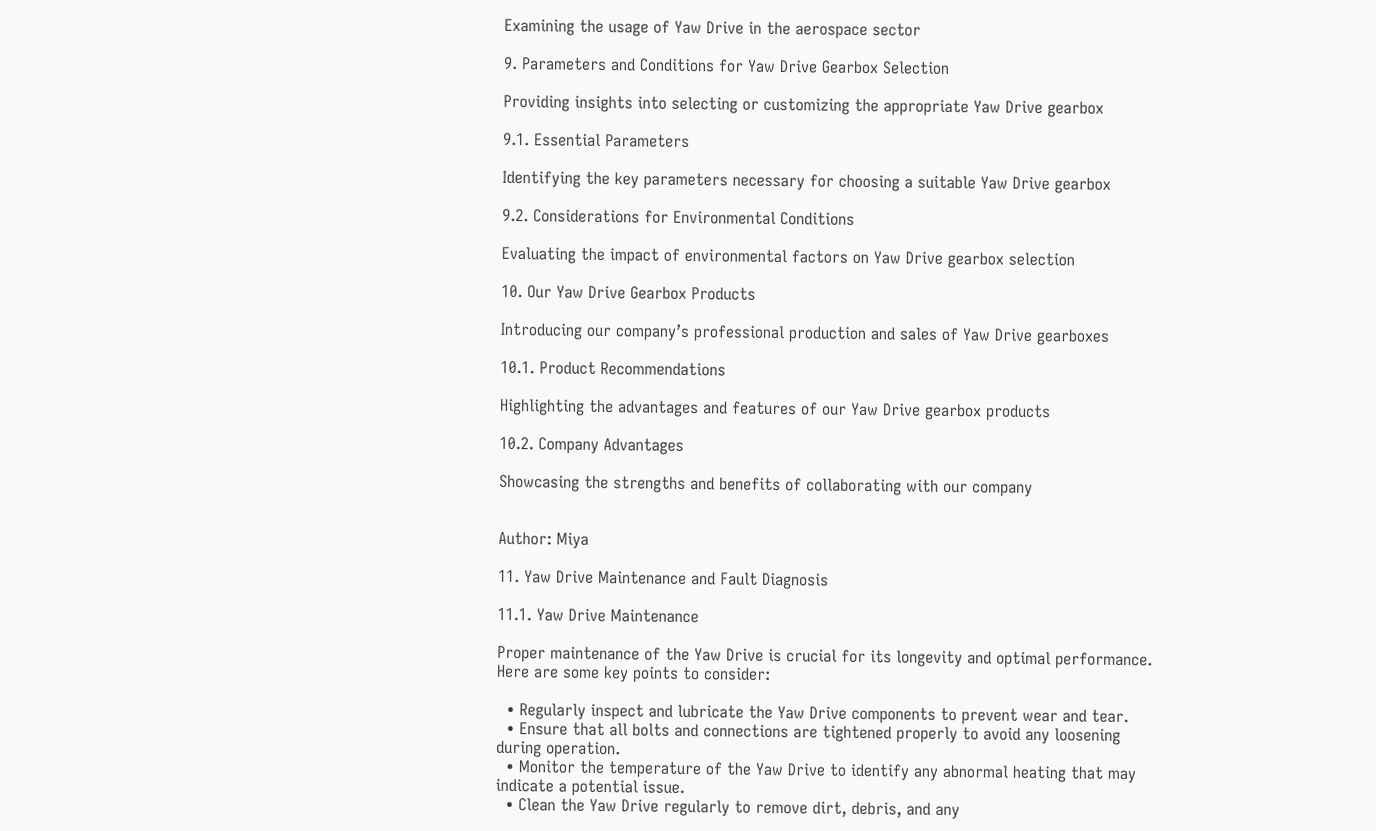Examining the usage of Yaw Drive in the aerospace sector

9. Parameters and Conditions for Yaw Drive Gearbox Selection

Providing insights into selecting or customizing the appropriate Yaw Drive gearbox

9.1. Essential Parameters

Identifying the key parameters necessary for choosing a suitable Yaw Drive gearbox

9.2. Considerations for Environmental Conditions

Evaluating the impact of environmental factors on Yaw Drive gearbox selection

10. Our Yaw Drive Gearbox Products

Introducing our company’s professional production and sales of Yaw Drive gearboxes

10.1. Product Recommendations

Highlighting the advantages and features of our Yaw Drive gearbox products

10.2. Company Advantages

Showcasing the strengths and benefits of collaborating with our company


Author: Miya

11. Yaw Drive Maintenance and Fault Diagnosis

11.1. Yaw Drive Maintenance

Proper maintenance of the Yaw Drive is crucial for its longevity and optimal performance. Here are some key points to consider:

  • Regularly inspect and lubricate the Yaw Drive components to prevent wear and tear.
  • Ensure that all bolts and connections are tightened properly to avoid any loosening during operation.
  • Monitor the temperature of the Yaw Drive to identify any abnormal heating that may indicate a potential issue.
  • Clean the Yaw Drive regularly to remove dirt, debris, and any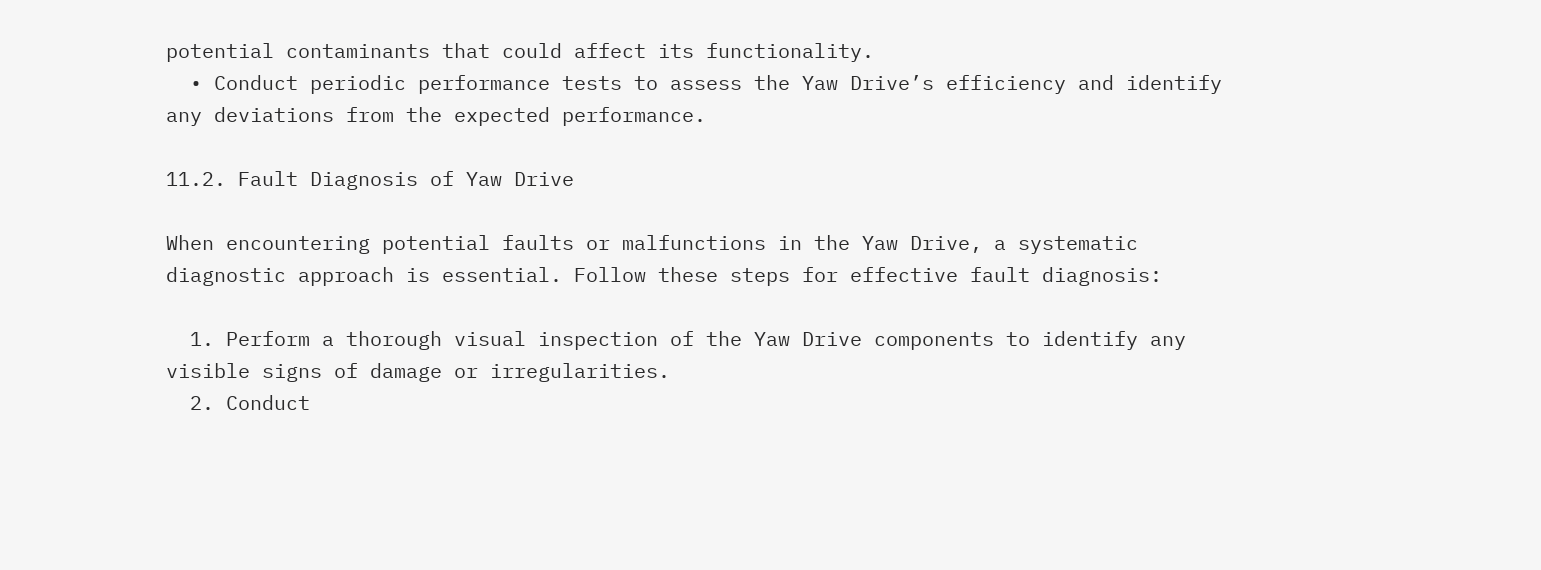potential contaminants that could affect its functionality.
  • Conduct periodic performance tests to assess the Yaw Drive’s efficiency and identify any deviations from the expected performance.

11.2. Fault Diagnosis of Yaw Drive

When encountering potential faults or malfunctions in the Yaw Drive, a systematic diagnostic approach is essential. Follow these steps for effective fault diagnosis:

  1. Perform a thorough visual inspection of the Yaw Drive components to identify any visible signs of damage or irregularities.
  2. Conduct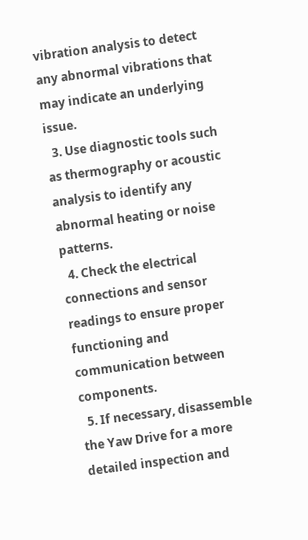vibration analysis to detect any abnormal vibrations that may indicate an underlying issue.
  3. Use diagnostic tools such as thermography or acoustic analysis to identify any abnormal heating or noise patterns.
  4. Check the electrical connections and sensor readings to ensure proper functioning and communication between components.
  5. If necessary, disassemble the Yaw Drive for a more detailed inspection and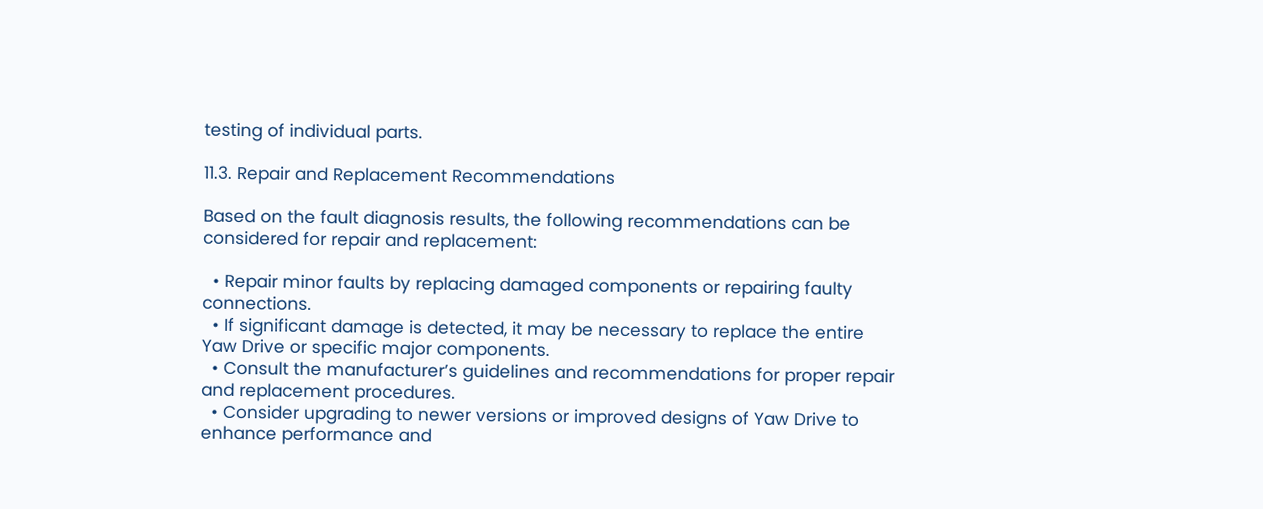testing of individual parts.

11.3. Repair and Replacement Recommendations

Based on the fault diagnosis results, the following recommendations can be considered for repair and replacement:

  • Repair minor faults by replacing damaged components or repairing faulty connections.
  • If significant damage is detected, it may be necessary to replace the entire Yaw Drive or specific major components.
  • Consult the manufacturer’s guidelines and recommendations for proper repair and replacement procedures.
  • Consider upgrading to newer versions or improved designs of Yaw Drive to enhance performance and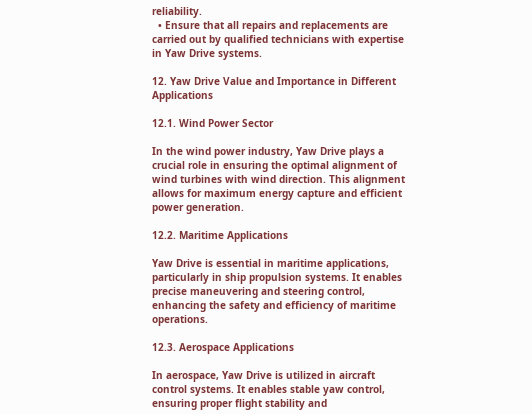reliability.
  • Ensure that all repairs and replacements are carried out by qualified technicians with expertise in Yaw Drive systems.

12. Yaw Drive Value and Importance in Different Applications

12.1. Wind Power Sector

In the wind power industry, Yaw Drive plays a crucial role in ensuring the optimal alignment of wind turbines with wind direction. This alignment allows for maximum energy capture and efficient power generation.

12.2. Maritime Applications

Yaw Drive is essential in maritime applications, particularly in ship propulsion systems. It enables precise maneuvering and steering control, enhancing the safety and efficiency of maritime operations.

12.3. Aerospace Applications

In aerospace, Yaw Drive is utilized in aircraft control systems. It enables stable yaw control, ensuring proper flight stability and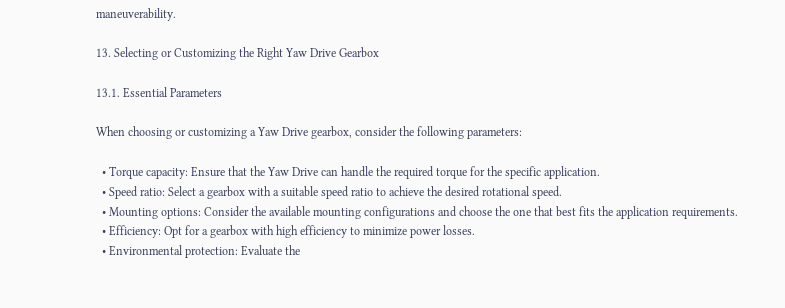maneuverability.

13. Selecting or Customizing the Right Yaw Drive Gearbox

13.1. Essential Parameters

When choosing or customizing a Yaw Drive gearbox, consider the following parameters:

  • Torque capacity: Ensure that the Yaw Drive can handle the required torque for the specific application.
  • Speed ratio: Select a gearbox with a suitable speed ratio to achieve the desired rotational speed.
  • Mounting options: Consider the available mounting configurations and choose the one that best fits the application requirements.
  • Efficiency: Opt for a gearbox with high efficiency to minimize power losses.
  • Environmental protection: Evaluate the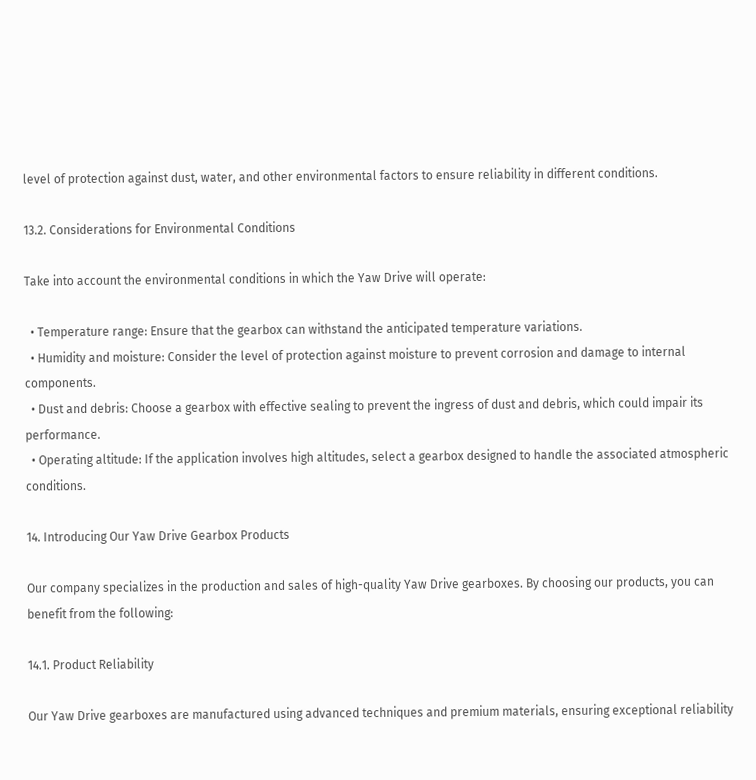level of protection against dust, water, and other environmental factors to ensure reliability in different conditions.

13.2. Considerations for Environmental Conditions

Take into account the environmental conditions in which the Yaw Drive will operate:

  • Temperature range: Ensure that the gearbox can withstand the anticipated temperature variations.
  • Humidity and moisture: Consider the level of protection against moisture to prevent corrosion and damage to internal components.
  • Dust and debris: Choose a gearbox with effective sealing to prevent the ingress of dust and debris, which could impair its performance.
  • Operating altitude: If the application involves high altitudes, select a gearbox designed to handle the associated atmospheric conditions.

14. Introducing Our Yaw Drive Gearbox Products

Our company specializes in the production and sales of high-quality Yaw Drive gearboxes. By choosing our products, you can benefit from the following:

14.1. Product Reliability

Our Yaw Drive gearboxes are manufactured using advanced techniques and premium materials, ensuring exceptional reliability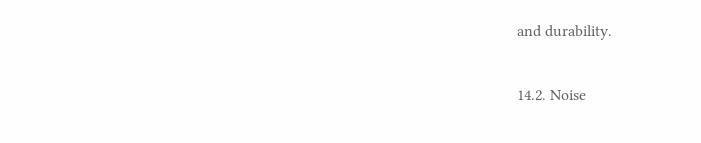and durability.

14.2. Noise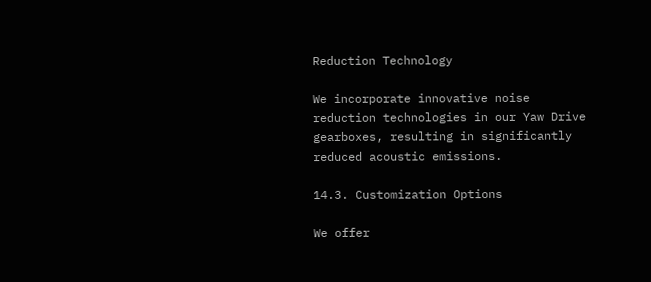Reduction Technology

We incorporate innovative noise reduction technologies in our Yaw Drive gearboxes, resulting in significantly reduced acoustic emissions.

14.3. Customization Options

We offer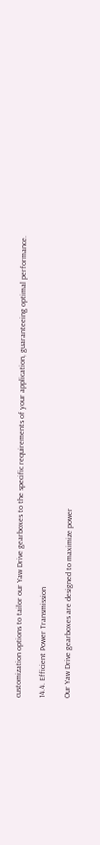customization options to tailor our Yaw Drive gearboxes to the specific requirements of your application, guaranteeing optimal performance.

14.4. Efficient Power Transmission

Our Yaw Drive gearboxes are designed to maximize power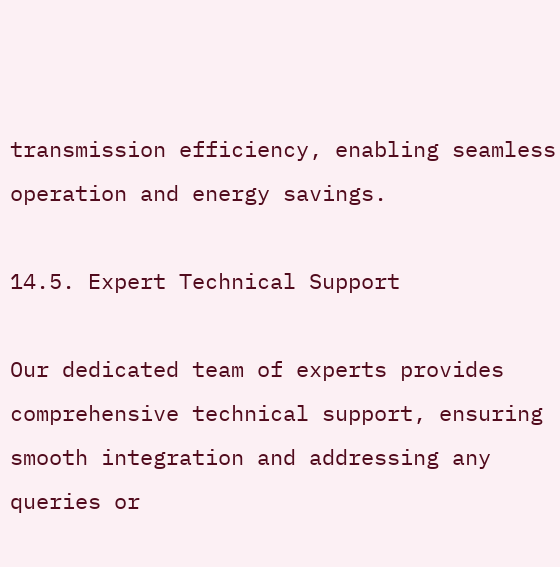transmission efficiency, enabling seamless operation and energy savings.

14.5. Expert Technical Support

Our dedicated team of experts provides comprehensive technical support, ensuring smooth integration and addressing any queries or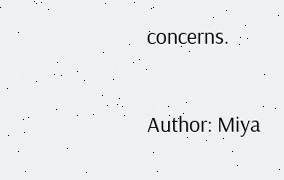concerns.

Author: Miya